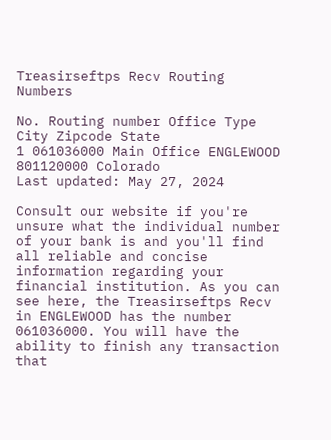Treasirseftps Recv Routing Numbers

No. Routing number Office Type City Zipcode State
1 061036000 Main Office ENGLEWOOD 801120000 Colorado
Last updated: May 27, 2024

Consult our website if you're unsure what the individual number of your bank is and you'll find all reliable and concise information regarding your financial institution. As you can see here, the Treasirseftps Recv in ENGLEWOOD has the number 061036000. You will have the ability to finish any transaction that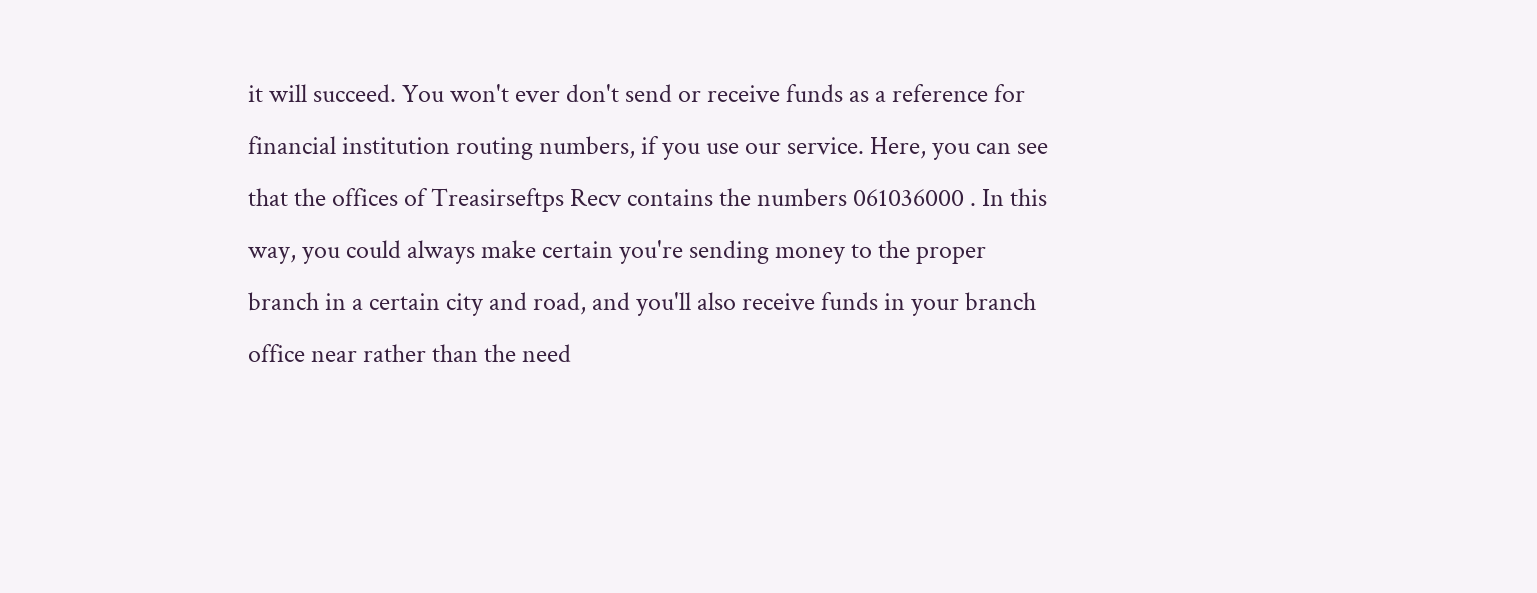it will succeed. You won't ever don't send or receive funds as a reference for financial institution routing numbers, if you use our service. Here, you can see that the offices of Treasirseftps Recv contains the numbers 061036000 . In this way, you could always make certain you're sending money to the proper branch in a certain city and road, and you'll also receive funds in your branch office near rather than the need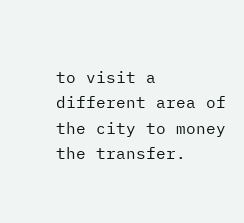to visit a different area of the city to money the transfer.